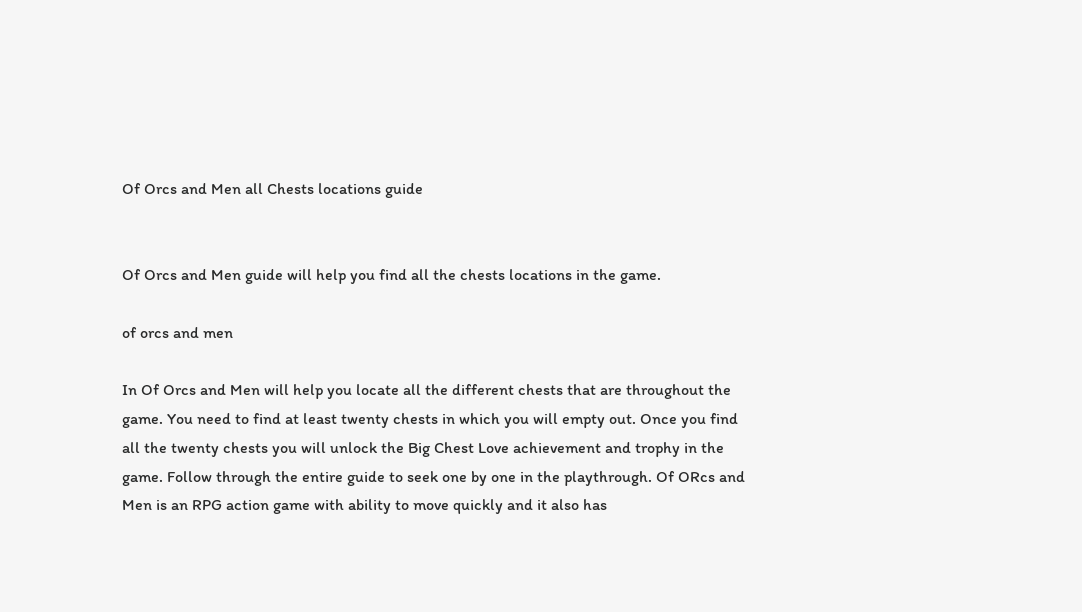Of Orcs and Men all Chests locations guide


Of Orcs and Men guide will help you find all the chests locations in the game.

of orcs and men

In Of Orcs and Men will help you locate all the different chests that are throughout the game. You need to find at least twenty chests in which you will empty out. Once you find all the twenty chests you will unlock the Big Chest Love achievement and trophy in the game. Follow through the entire guide to seek one by one in the playthrough. Of ORcs and Men is an RPG action game with ability to move quickly and it also has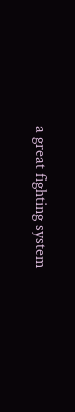a great fighting system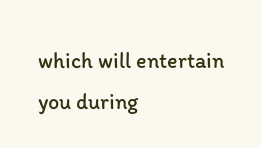which will entertain you during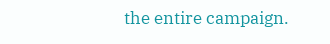the entire campaign.